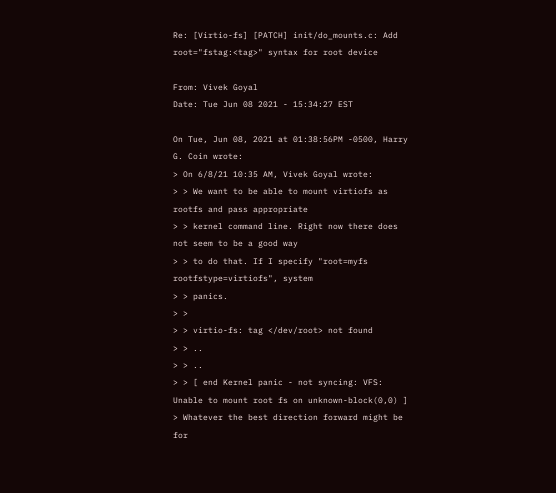Re: [Virtio-fs] [PATCH] init/do_mounts.c: Add root="fstag:<tag>" syntax for root device

From: Vivek Goyal
Date: Tue Jun 08 2021 - 15:34:27 EST

On Tue, Jun 08, 2021 at 01:38:56PM -0500, Harry G. Coin wrote:
> On 6/8/21 10:35 AM, Vivek Goyal wrote:
> > We want to be able to mount virtiofs as rootfs and pass appropriate
> > kernel command line. Right now there does not seem to be a good way
> > to do that. If I specify "root=myfs rootfstype=virtiofs", system
> > panics.
> >
> > virtio-fs: tag </dev/root> not found
> > ..
> > ..
> > [ end Kernel panic - not syncing: VFS: Unable to mount root fs on unknown-block(0,0) ]
> Whatever the best direction forward might be for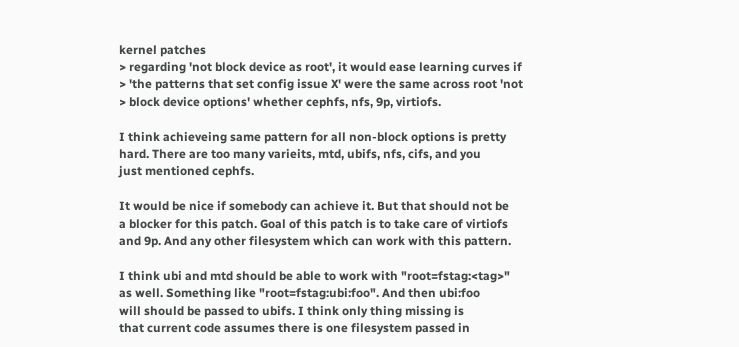kernel patches
> regarding 'not block device as root', it would ease learning curves if
> 'the patterns that set config issue X' were the same across root 'not
> block device options' whether cephfs, nfs, 9p, virtiofs.

I think achieveing same pattern for all non-block options is pretty
hard. There are too many varieits, mtd, ubifs, nfs, cifs, and you
just mentioned cephfs.

It would be nice if somebody can achieve it. But that should not be
a blocker for this patch. Goal of this patch is to take care of virtiofs
and 9p. And any other filesystem which can work with this pattern.

I think ubi and mtd should be able to work with "root=fstag:<tag>"
as well. Something like "root=fstag:ubi:foo". And then ubi:foo
will should be passed to ubifs. I think only thing missing is
that current code assumes there is one filesystem passed in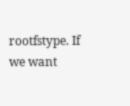rootfstype. If we want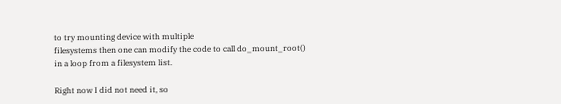to try mounting device with multiple
filesystems then one can modify the code to call do_mount_root()
in a loop from a filesystem list.

Right now I did not need it, so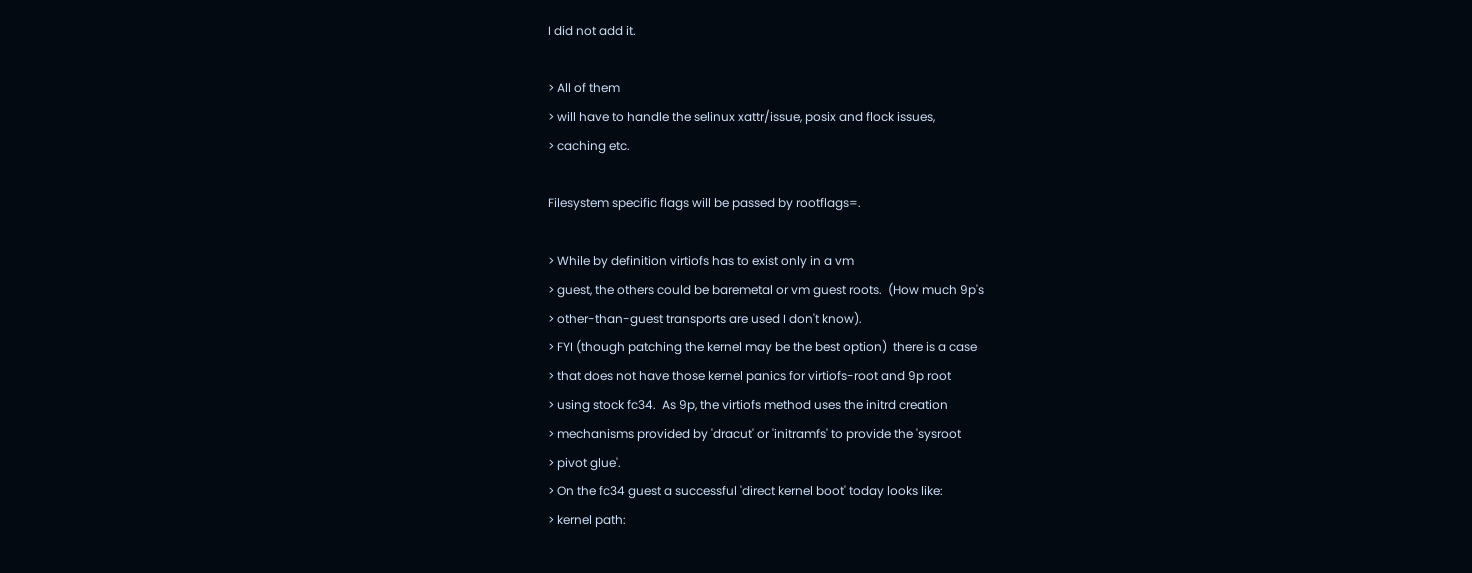I did not add it.

> All of them
> will have to handle the selinux xattr/issue, posix and flock issues,
> caching etc.

Filesystem specific flags will be passed by rootflags=.

> While by definition virtiofs has to exist only in a vm
> guest, the others could be baremetal or vm guest roots.  (How much 9p's
> other-than-guest transports are used I don't know).
> FYI (though patching the kernel may be the best option)  there is a case
> that does not have those kernel panics for virtiofs-root and 9p root
> using stock fc34.  As 9p, the virtiofs method uses the initrd creation
> mechanisms provided by 'dracut' or 'initramfs' to provide the 'sysroot
> pivot glue'.
> On the fc34 guest a successful 'direct kernel boot' today looks like:
> kernel path: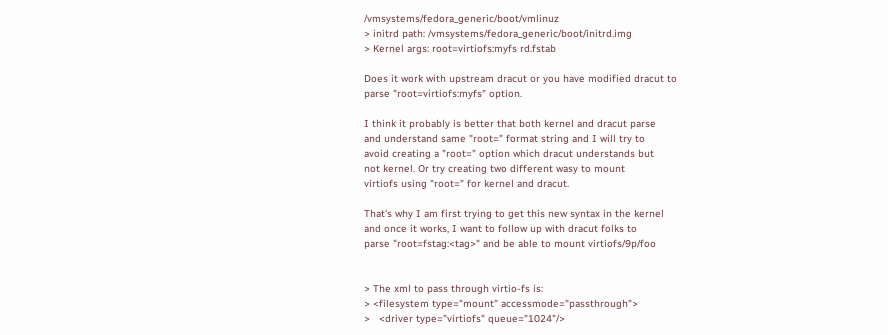/vmsystems/fedora_generic/boot/vmlinuz
> initrd path: /vmsystems/fedora_generic/boot/initrd.img
> Kernel args: root=virtiofs:myfs rd.fstab

Does it work with upstream dracut or you have modified dracut to
parse "root=virtiofs:myfs" option.

I think it probably is better that both kernel and dracut parse
and understand same "root=" format string and I will try to
avoid creating a "root=" option which dracut understands but
not kernel. Or try creating two different wasy to mount
virtiofs using "root=" for kernel and dracut.

That's why I am first trying to get this new syntax in the kernel
and once it works, I want to follow up with dracut folks to
parse "root=fstag:<tag>" and be able to mount virtiofs/9p/foo


> The xml to pass through virtio-fs is:
> <filesystem type="mount" accessmode="passthrough">
>   <driver type="virtiofs" queue="1024"/>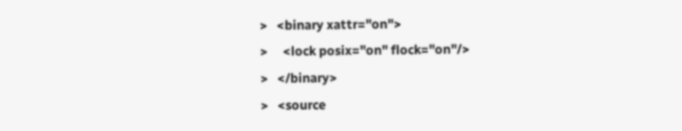>   <binary xattr="on">
>     <lock posix="on" flock="on"/>
>   </binary>
>   <source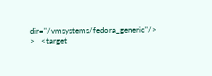dir="/vmsystems/fedora_generic"/>
>   <target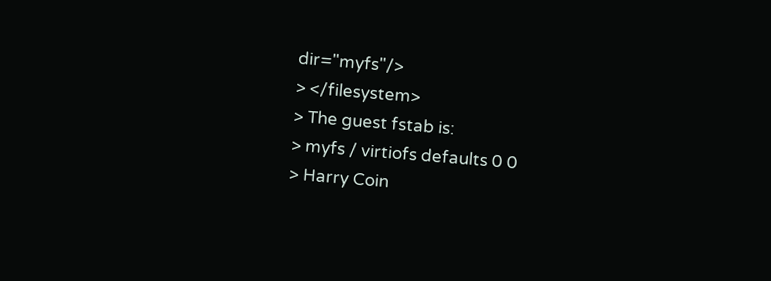dir="myfs"/>
> </filesystem>
> The guest fstab is:
> myfs / virtiofs defaults 0 0
> Harry Coin